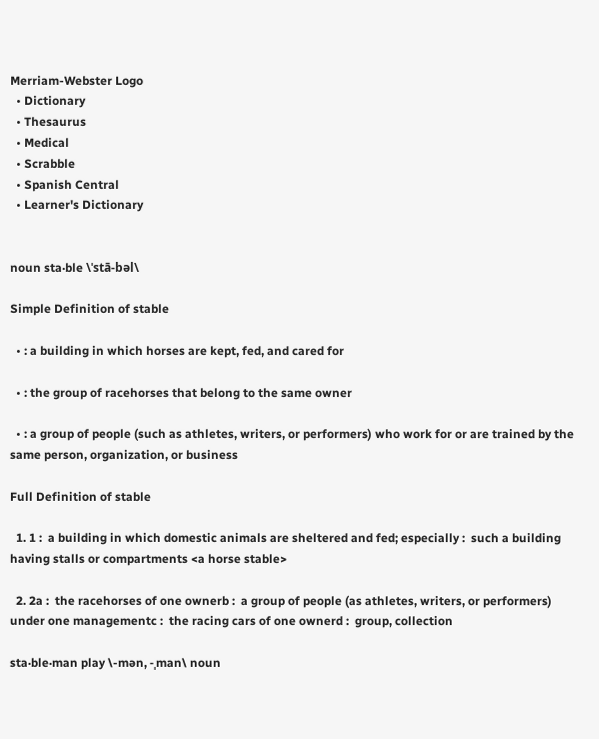Merriam-Webster Logo
  • Dictionary
  • Thesaurus
  • Medical
  • Scrabble
  • Spanish Central
  • Learner's Dictionary


noun sta·ble \ˈstā-bəl\

Simple Definition of stable

  • : a building in which horses are kept, fed, and cared for

  • : the group of racehorses that belong to the same owner

  • : a group of people (such as athletes, writers, or performers) who work for or are trained by the same person, organization, or business

Full Definition of stable

  1. 1 :  a building in which domestic animals are sheltered and fed; especially :  such a building having stalls or compartments <a horse stable>

  2. 2a :  the racehorses of one ownerb :  a group of people (as athletes, writers, or performers) under one managementc :  the racing cars of one ownerd :  group, collection

sta·ble·man play \-mən, -ˌman\ noun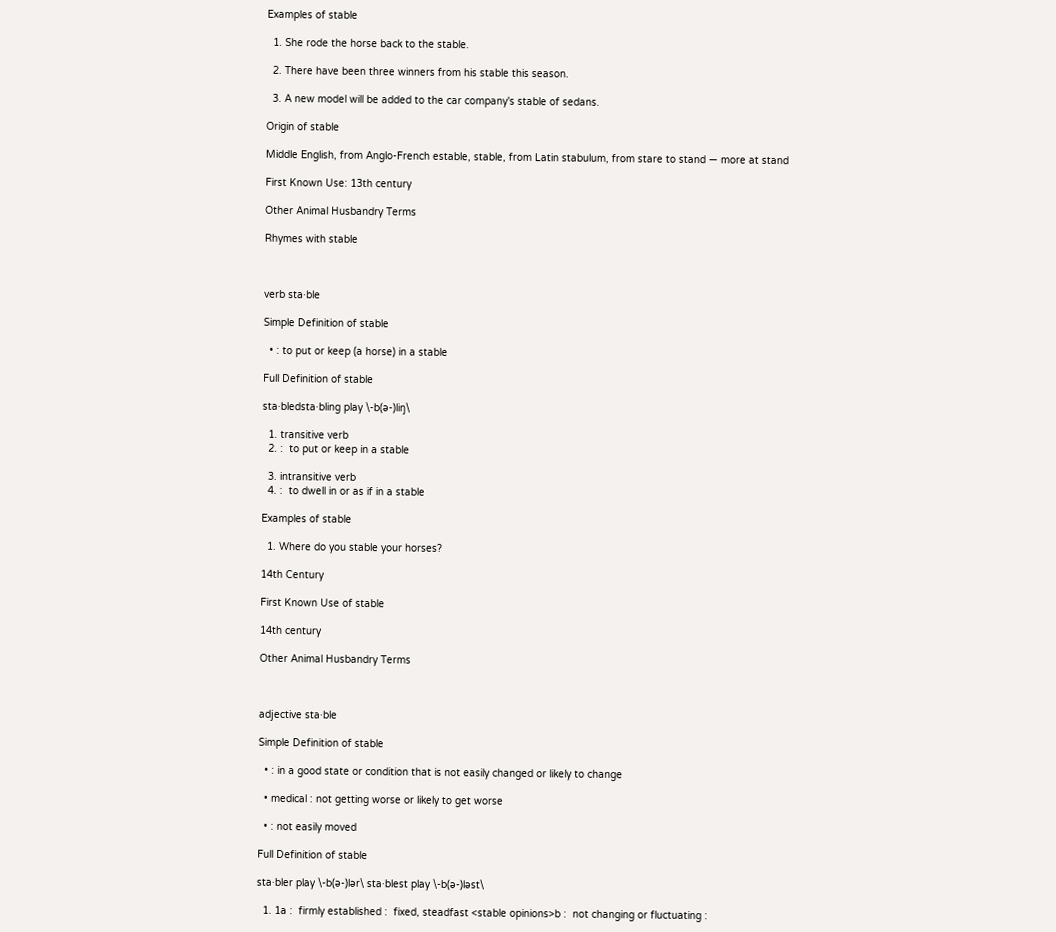Examples of stable

  1. She rode the horse back to the stable.

  2. There have been three winners from his stable this season.

  3. A new model will be added to the car company's stable of sedans.

Origin of stable

Middle English, from Anglo-French estable, stable, from Latin stabulum, from stare to stand — more at stand

First Known Use: 13th century

Other Animal Husbandry Terms

Rhymes with stable



verb sta·ble

Simple Definition of stable

  • : to put or keep (a horse) in a stable

Full Definition of stable

sta·bledsta·bling play \-b(ə-)liŋ\

  1. transitive verb
  2. :  to put or keep in a stable

  3. intransitive verb
  4. :  to dwell in or as if in a stable

Examples of stable

  1. Where do you stable your horses?

14th Century

First Known Use of stable

14th century

Other Animal Husbandry Terms



adjective sta·ble

Simple Definition of stable

  • : in a good state or condition that is not easily changed or likely to change

  • medical : not getting worse or likely to get worse

  • : not easily moved

Full Definition of stable

sta·bler play \-b(ə-)lər\ sta·blest play \-b(ə-)ləst\

  1. 1a :  firmly established :  fixed, steadfast <stable opinions>b :  not changing or fluctuating :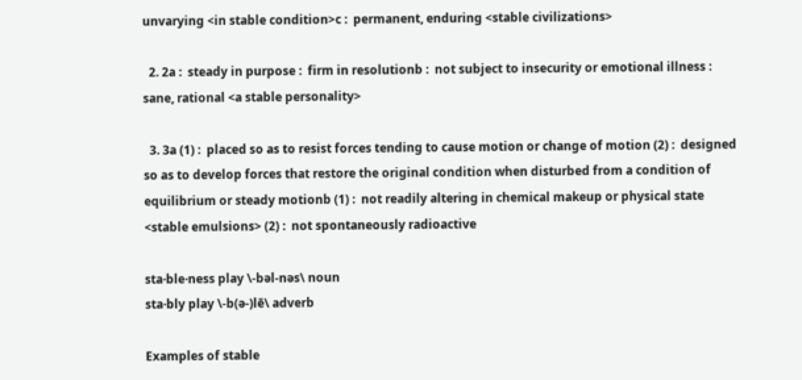unvarying <in stable condition>c :  permanent, enduring <stable civilizations>

  2. 2a :  steady in purpose :  firm in resolutionb :  not subject to insecurity or emotional illness :  sane, rational <a stable personality>

  3. 3a (1) :  placed so as to resist forces tending to cause motion or change of motion (2) :  designed so as to develop forces that restore the original condition when disturbed from a condition of equilibrium or steady motionb (1) :  not readily altering in chemical makeup or physical state <stable emulsions> (2) :  not spontaneously radioactive

sta·ble·ness play \-bəl-nəs\ noun
sta·bly play \-b(ə-)lē\ adverb

Examples of stable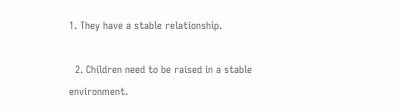1. They have a stable relationship.

  2. Children need to be raised in a stable environment.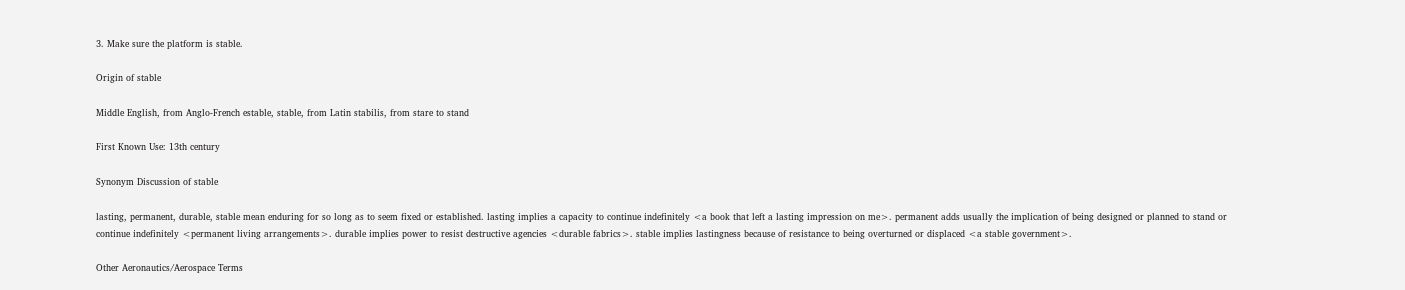3. Make sure the platform is stable.

Origin of stable

Middle English, from Anglo-French estable, stable, from Latin stabilis, from stare to stand

First Known Use: 13th century

Synonym Discussion of stable

lasting, permanent, durable, stable mean enduring for so long as to seem fixed or established. lasting implies a capacity to continue indefinitely <a book that left a lasting impression on me>. permanent adds usually the implication of being designed or planned to stand or continue indefinitely <permanent living arrangements>. durable implies power to resist destructive agencies <durable fabrics>. stable implies lastingness because of resistance to being overturned or displaced <a stable government>.

Other Aeronautics/Aerospace Terms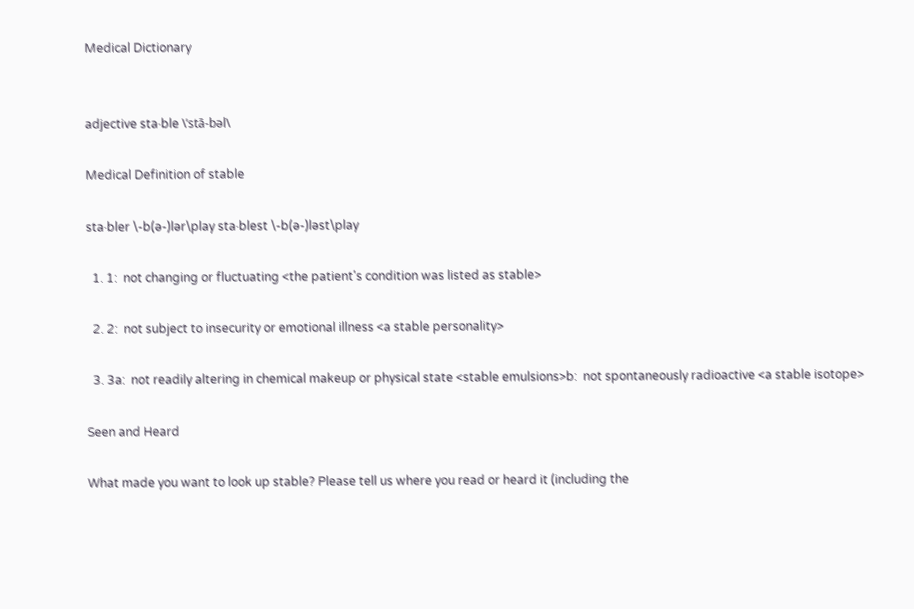Medical Dictionary


adjective sta·ble \ˈstā-bəl\

Medical Definition of stable

sta·bler \-b(ə-)lər\play sta·blest \-b(ə-)ləst\play

  1. 1:  not changing or fluctuating <the patient's condition was listed as stable>

  2. 2:  not subject to insecurity or emotional illness <a stable personality>

  3. 3a:  not readily altering in chemical makeup or physical state <stable emulsions>b:  not spontaneously radioactive <a stable isotope>

Seen and Heard

What made you want to look up stable? Please tell us where you read or heard it (including the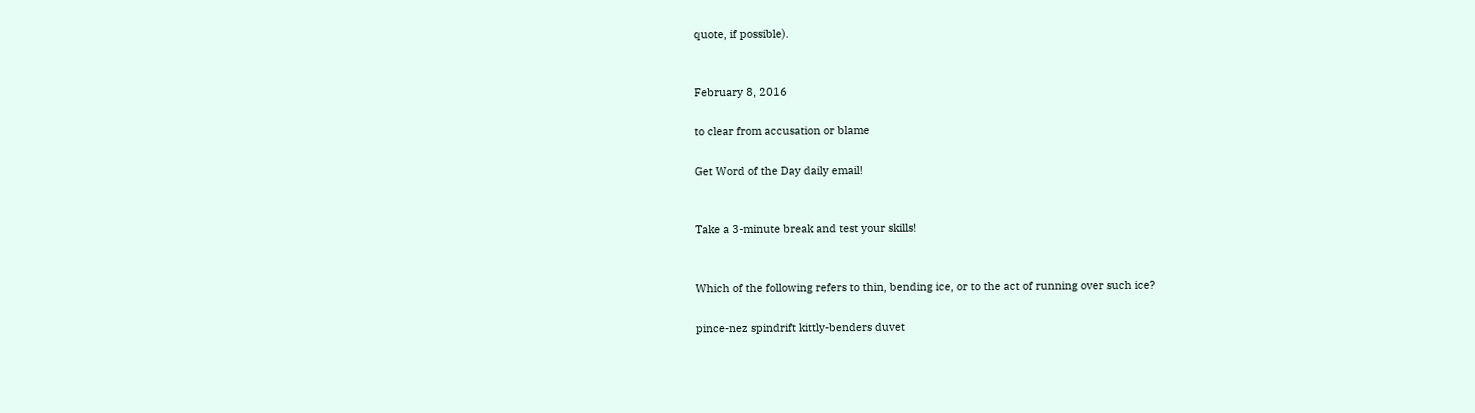quote, if possible).


February 8, 2016

to clear from accusation or blame

Get Word of the Day daily email!


Take a 3-minute break and test your skills!


Which of the following refers to thin, bending ice, or to the act of running over such ice?

pince-nez spindrift kittly-benders duvet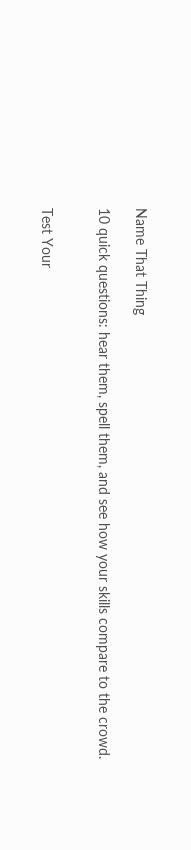Name That Thing

10 quick questions: hear them, spell them, and see how your skills compare to the crowd.


Test Your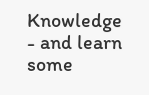Knowledge - and learn some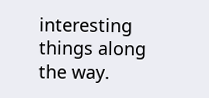interesting things along the way.